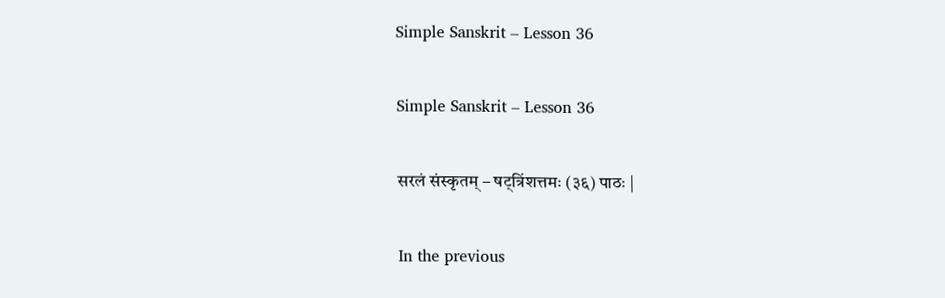Simple Sanskrit – Lesson 36

Simple Sanskrit – Lesson 36

सरलं संस्कृतम् – षट्त्रिंशत्तमः (३६) पाठः |

In the previous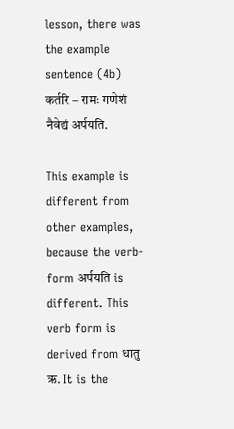lesson, there was the example sentence (4b) कर्तरि – रामः गणेशं नैवेद्यं अर्पयति.

This example is different from other examples, because the verb-form अर्पयति is different. This verb form is derived from धातु ऋ. It is the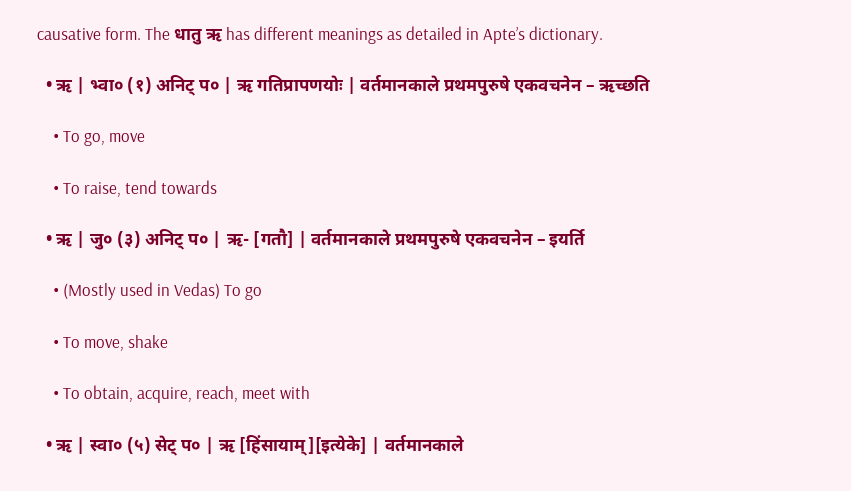causative form. The धातु ऋ has different meanings as detailed in Apte’s dictionary.

  • ऋ | भ्वा० (१) अनिट् प० | ऋ गतिप्रापणयोः | वर्तमानकाले प्रथमपुरुषे एकवचनेन – ऋच्छति

    • To go, move

    • To raise, tend towards

  • ऋ | जु० (३) अनिट् प० | ऋ- [गतौ] | वर्तमानकाले प्रथमपुरुषे एकवचनेन – इयर्ति

    • (Mostly used in Vedas) To go

    • To move, shake

    • To obtain, acquire, reach, meet with

  • ऋ | स्वा० (५) सेट् प० | ऋ [हिंसायाम्][इत्येके] | वर्तमानकाले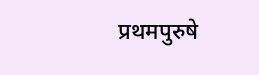प्रथमपुरुषे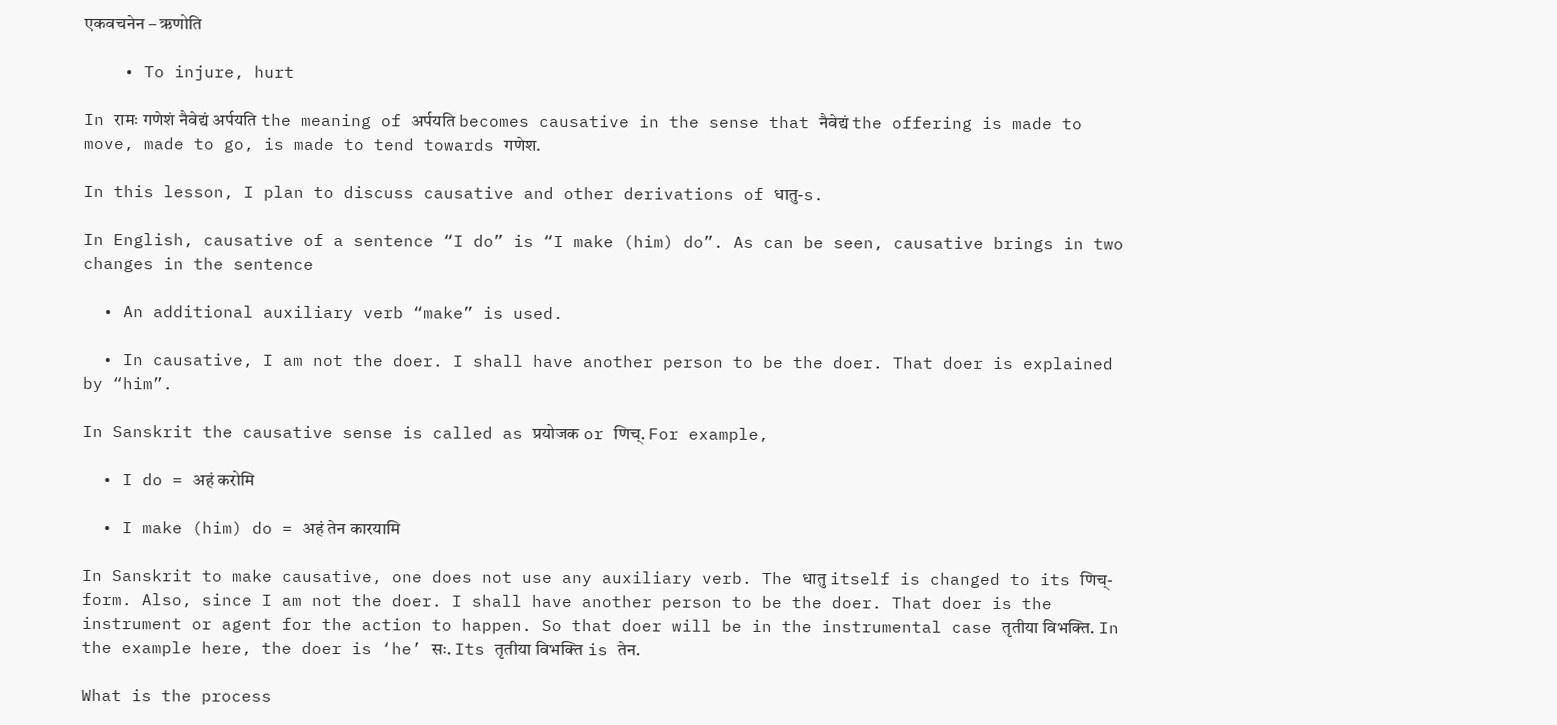एकवचनेन – ऋणोति

    • To injure, hurt

In रामः गणेशं नैवेद्यं अर्पयति the meaning of अर्पयति becomes causative in the sense that नैवेद्यं the offering is made to move, made to go, is made to tend towards गणेश.

In this lesson, I plan to discuss causative and other derivations of धातु-s.

In English, causative of a sentence “I do” is “I make (him) do”. As can be seen, causative brings in two changes in the sentence

  • An additional auxiliary verb “make” is used.

  • In causative, I am not the doer. I shall have another person to be the doer. That doer is explained by “him”.

In Sanskrit the causative sense is called as प्रयोजक or णिच्. For example,

  • I do = अहं करोमि

  • I make (him) do = अहं तेन कारयामि

In Sanskrit to make causative, one does not use any auxiliary verb. The धातु itself is changed to its णिच्-form. Also, since I am not the doer. I shall have another person to be the doer. That doer is the instrument or agent for the action to happen. So that doer will be in the instrumental case तृतीया विभक्ति. In the example here, the doer is ‘he’ सः. Its तृतीया विभक्ति is तेन.

What is the process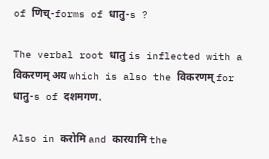of णिच्-forms of धातु-s ?

The verbal root धातु is inflected with a विकरणम् अय which is also the विकरणम् for धातु-s of दशमगण.

Also in करोमि and कारयामि the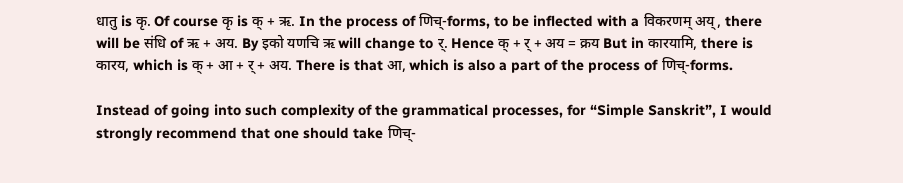धातु is कृ. Of course कृ is क् + ऋ. In the process of णिच्-forms, to be inflected with a विकरणम् अय्, there will be संधि of ऋ + अय. By इको यणचि ऋ will change to र्. Hence क् + र् + अय = क्रय But in कारयामि, there is कारय, which is क् + आ + र् + अय. There is that आ, which is also a part of the process of णिच्-forms.

Instead of going into such complexity of the grammatical processes, for “Simple Sanskrit”, I would strongly recommend that one should take णिच्-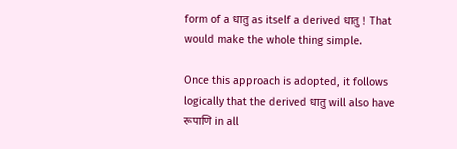form of a धातु as itself a derived धातु ! That would make the whole thing simple.

Once this approach is adopted, it follows logically that the derived धातु will also have रूपाणि in all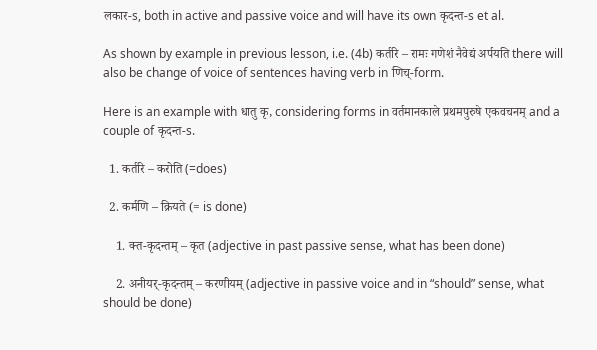लकार-s, both in active and passive voice and will have its own कृदन्त-s et al.

As shown by example in previous lesson, i.e. (4b) कर्तरि – रामः गणेशं नैवेद्यं अर्पयति there will also be change of voice of sentences having verb in णिच्-form.

Here is an example with धातु कृ, considering forms in वर्तमानकाले प्रथमपुरुषे एकवचनम् and a couple of कृदन्त-s.

  1. कर्तरि – करोति (=does)

  2. कर्मणि – क्रियते (= is done)

    1. क्त-कृदन्तम् – कृत (adjective in past passive sense, what has been done)

    2. अनीयर्-कृदन्तम् – करणीयम् (adjective in passive voice and in “should” sense, what should be done)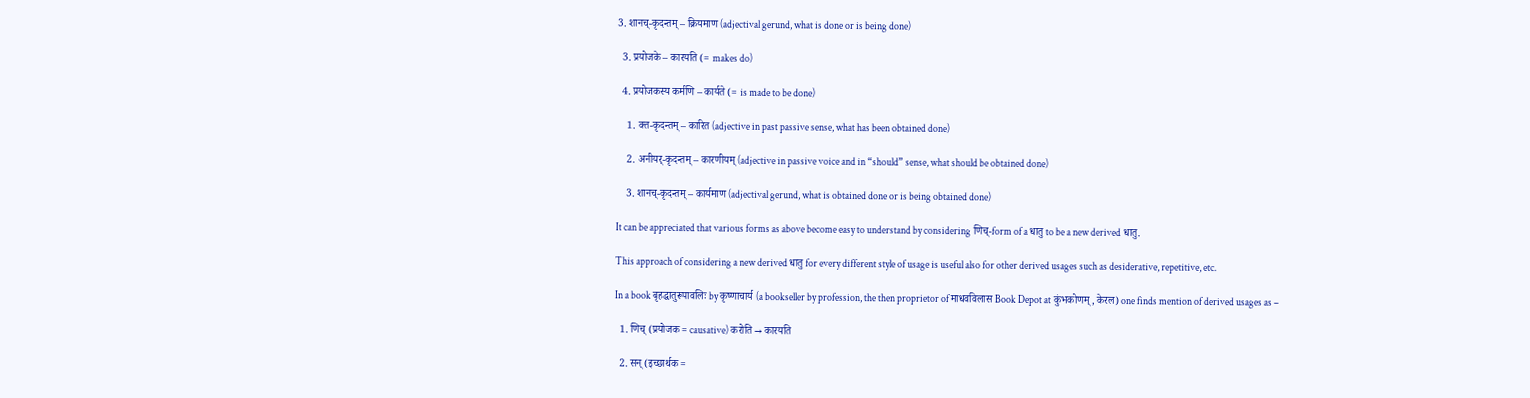3. शानच्-कृदन्तम् – क्रियमाण (adjectival gerund, what is done or is being done)

  3. प्रयोजके – कारयति (= makes do)

  4. प्रयोजकस्य कर्मणि – कार्यते (= is made to be done)

    1. क्त-कृदन्तम् – कारित (adjective in past passive sense, what has been obtained done)

    2. अनीयर्-कृदन्तम् – कारणीयम् (adjective in passive voice and in “should” sense, what should be obtained done)

    3. शानच्-कृदन्तम् – कार्यमाण (adjectival gerund, what is obtained done or is being obtained done)

It can be appreciated that various forms as above become easy to understand by considering णिच्-form of a धातु to be a new derived धातु.

This approach of considering a new derived धातु for every different style of usage is useful also for other derived usages such as desiderative, repetitive, etc.

In a book बृहद्धातुरूपावलिः by कृष्णाचार्य (a bookseller by profession, the then proprietor of माधवविलास Book Depot at कुंभकोणम्, केरल) one finds mention of derived usages as –

  1. णिच् (प्रयोजक = causative) करोति → कारयति

  2. सन् (इच्छार्थक =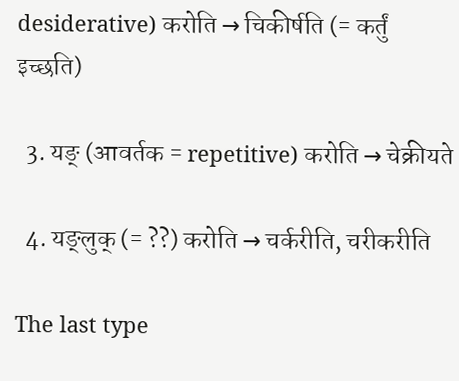desiderative) करोति → चिकीर्षति (= कर्तुं इच्छति)

  3. यङ् (आवर्तक = repetitive) करोति → चेक्रीयते

  4. यङ्लुक् (= ??) करोति → चर्करीति, चरीकरीति

The last type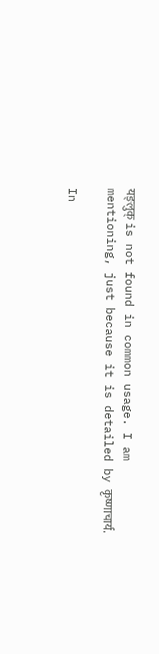यङ्लुक् is not found in common usage. I am mentioning, just because it is detailed by कृष्णाचार्य.

In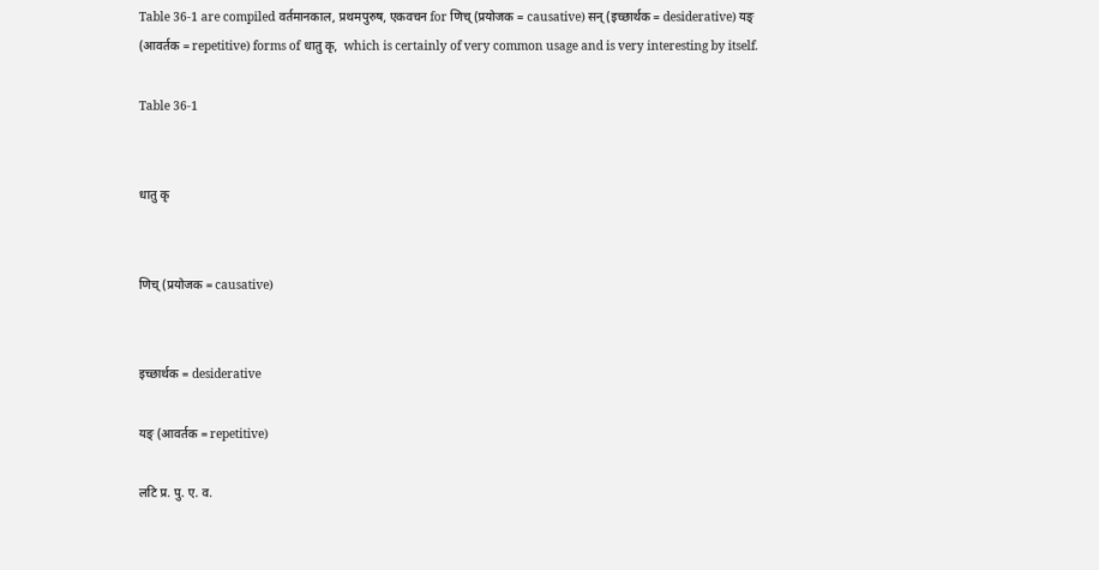Table 36-1 are compiled वर्तमानकाल, प्रथमपुरुष, एकवचन for णिच् (प्रयोजक = causative) सन् (इच्छार्थक = desiderative) यङ् (आवर्तक = repetitive) forms of धातु कृ,  which is certainly of very common usage and is very interesting by itself.

Table 36-1


धातु कृ


णिच् (प्रयोजक = causative)


इच्छार्थक = desiderative

यङ् (आवर्तक = repetitive)

लटि प्र. पु. ए. व.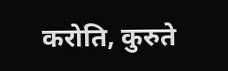करोति, कुरुते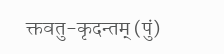क्तवतु-कृदन्तम् (पुं)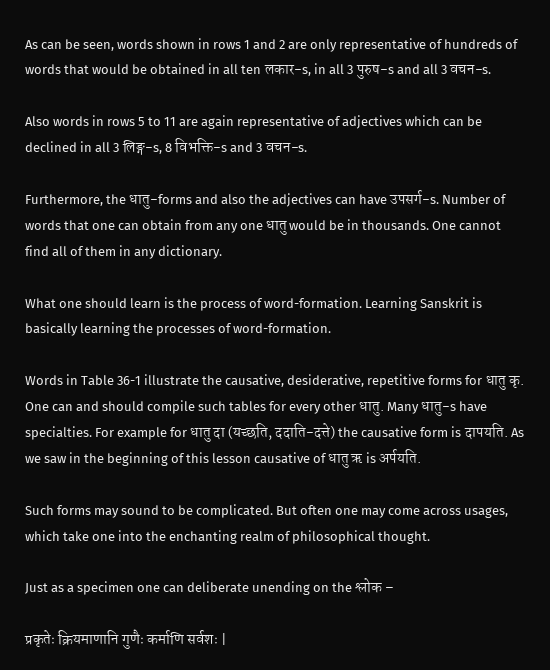As can be seen, words shown in rows 1 and 2 are only representative of hundreds of words that would be obtained in all ten लकार-s, in all 3 पुरुष-s and all 3 वचन-s.

Also words in rows 5 to 11 are again representative of adjectives which can be declined in all 3 लिङ्ग-s, 8 विभक्ति-s and 3 वचन-s.

Furthermore, the धातु-forms and also the adjectives can have उपसर्ग-s. Number of words that one can obtain from any one धातु would be in thousands. One cannot find all of them in any dictionary.

What one should learn is the process of word-formation. Learning Sanskrit is basically learning the processes of word-formation.

Words in Table 36-1 illustrate the causative, desiderative, repetitive forms for धातु कृ. One can and should compile such tables for every other धातु. Many धातु-s have specialties. For example for धातु दा (यच्छति, ददाति-दत्ते) the causative form is दापयति. As we saw in the beginning of this lesson causative of धातु ऋ is अर्पयति.

Such forms may sound to be complicated. But often one may come across usages, which take one into the enchanting realm of philosophical thought.

Just as a specimen one can deliberate unending on the श्लोक –

प्रकृतेः क्रियमाणानि गुणैः कर्माणि सर्वशः |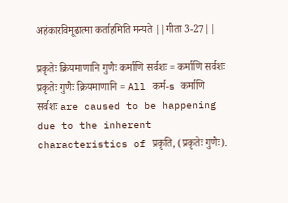अहंकारविमूढात्मा कर्ताहमिति मन्यते ||गीता 3-27||

प्रकृतेः क्रियमाणानि गुणैः कर्माणि सर्वशः = कर्माणि सर्वशः प्रकृतेः गुणैः क्रियमाणानि = All कर्म-s कर्माणि सर्वशः are caused to be happening due to the inherent characteristics of प्रकृति, (प्रकृतेः गुणैः).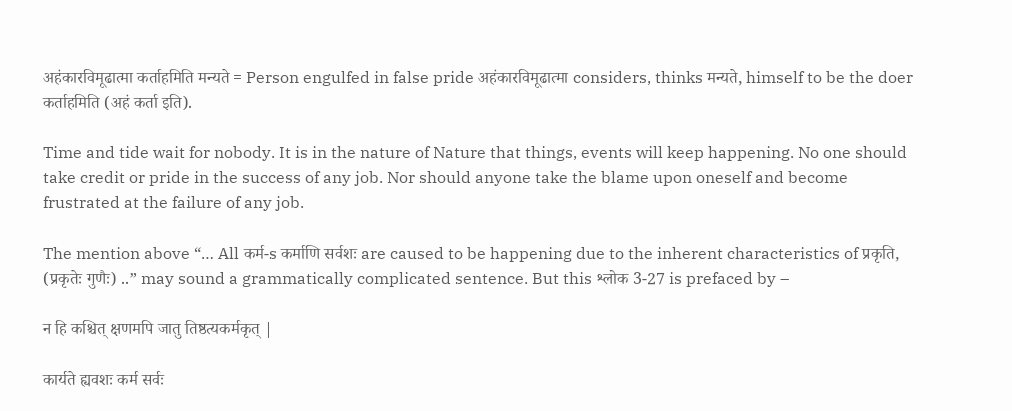अहंकारविमूढात्मा कर्ताहमिति मन्यते = Person engulfed in false pride अहंकारविमूढात्मा considers, thinks मन्यते, himself to be the doer कर्ताहमिति (अहं कर्ता इति).

Time and tide wait for nobody. It is in the nature of Nature that things, events will keep happening. No one should take credit or pride in the success of any job. Nor should anyone take the blame upon oneself and become frustrated at the failure of any job.

The mention above “… All कर्म-s कर्माणि सर्वशः are caused to be happening due to the inherent characteristics of प्रकृति, (प्रकृतेः गुणैः) ..” may sound a grammatically complicated sentence. But this श्लोक 3-27 is prefaced by –

न हि कश्चित् क्षणमपि जातु तिष्ठत्यकर्मकृत् |

कार्यते ह्यवशः कर्म सर्वः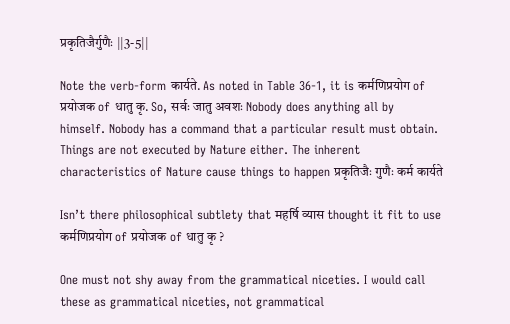प्रकृतिजैर्गुणैः ||3-5||

Note the verb-form कार्यते. As noted in Table 36-1, it is कर्मणिप्रयोग of प्रयोजक of धातु कृ. So, सर्वः जातु अवशः Nobody does anything all by himself. Nobody has a command that a particular result must obtain. Things are not executed by Nature either. The inherent characteristics of Nature cause things to happen प्रकृतिजैः गुणैः कर्म कार्यते

Isn’t there philosophical subtlety that महर्षि व्यास thought it fit to use कर्मणिप्रयोग of प्रयोजक of धातु कृ ?

One must not shy away from the grammatical niceties. I would call these as grammatical niceties, not grammatical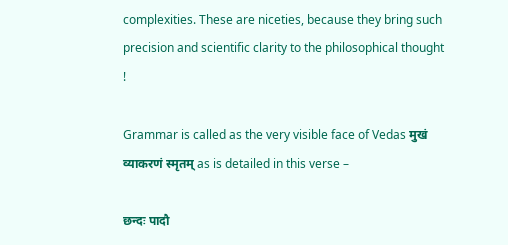complexities. These are niceties, because they bring such precision and scientific clarity to the philosophical thought !

Grammar is called as the very visible face of Vedas मुखं व्याकरणं स्मृतम् as is detailed in this verse –

छन्दः पादौ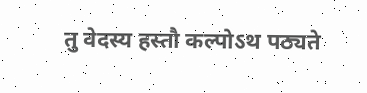तु वेदस्य हस्तौ कल्पोऽथ पठ्यते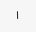।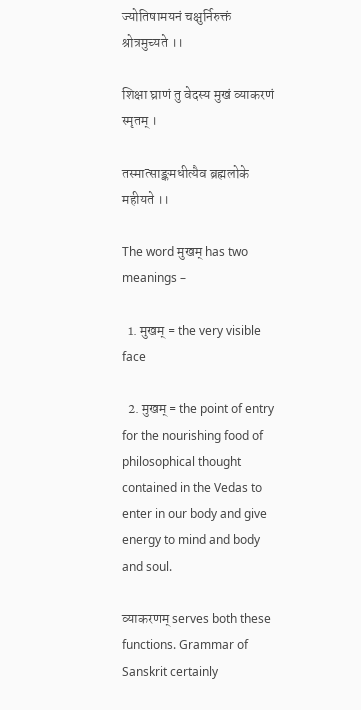ज्योतिषामयनं चक्षुर्निरुक्तं श्रोत्रमुच्यते ।।

शिक्षा घ्राणं तु वेदस्य मुखं व्याकरणं स्मृतम् ।

तस्मात्साङ्कमधीत्यैव ब्रह्मलोके महीयते ।।

The word मुखम् has two meanings –

  1. मुखम् = the very visible face

  2. मुखम् = the point of entry for the nourishing food of philosophical thought contained in the Vedas to enter in our body and give energy to mind and body and soul.

व्याकरणम् serves both these functions. Grammar of Sanskrit certainly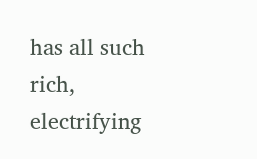has all such rich, electrifying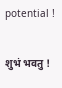potential !

शुभं भवतु !